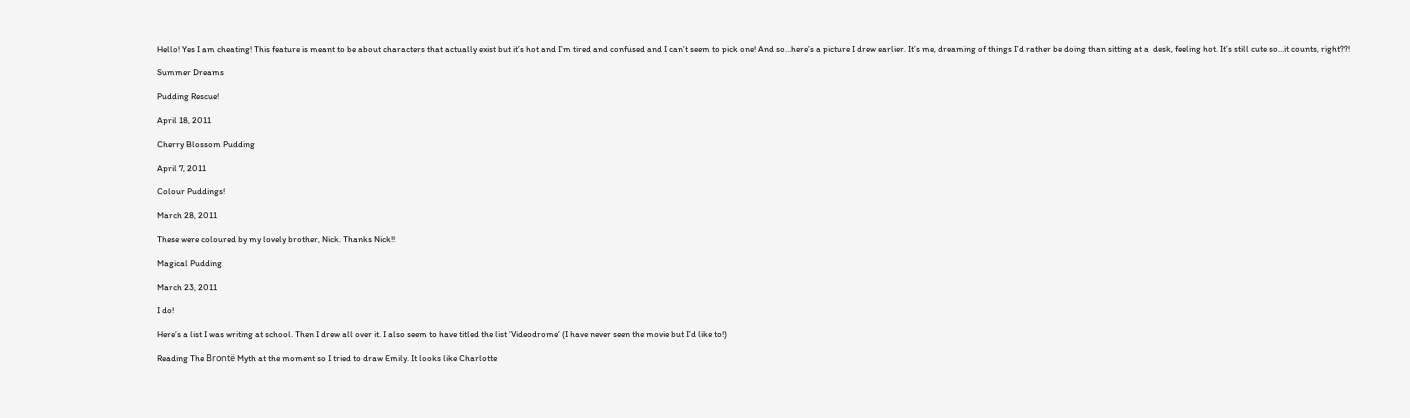Hello! Yes I am cheating! This feature is meant to be about characters that actually exist but it’s hot and I’m tired and confused and I can’t seem to pick one! And so…here’s a picture I drew earlier. It’s me, dreaming of things I’d rather be doing than sitting at a  desk, feeling hot. It’s still cute so…it counts, right??!

Summer Dreams

Pudding Rescue!

April 18, 2011

Cherry Blossom Pudding

April 7, 2011

Colour Puddings!

March 28, 2011

These were coloured by my lovely brother, Nick. Thanks Nick!!

Magical Pudding

March 23, 2011

I do!

Here’s a list I was writing at school. Then I drew all over it. I also seem to have titled the list ‘Videodrome’ (I have never seen the movie but I’d like to!)

Reading The Brontë Myth at the moment so I tried to draw Emily. It looks like Charlotte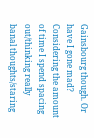Gainsbourg though. Or have I gone mad? Considering the amount of time I spend spacing out/thinking really banal thoughts/staring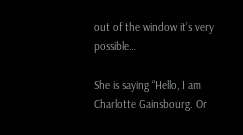out of the window it’s very possible…

She is saying “Hello, I am Charlotte Gainsbourg. Or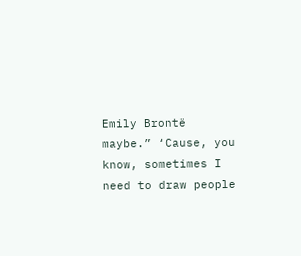Emily Brontë maybe.” ‘Cause, you know, sometimes I need to draw people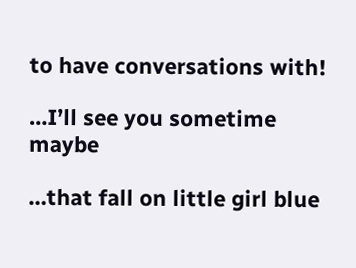to have conversations with!

…I’ll see you sometime maybe

…that fall on little girl blue